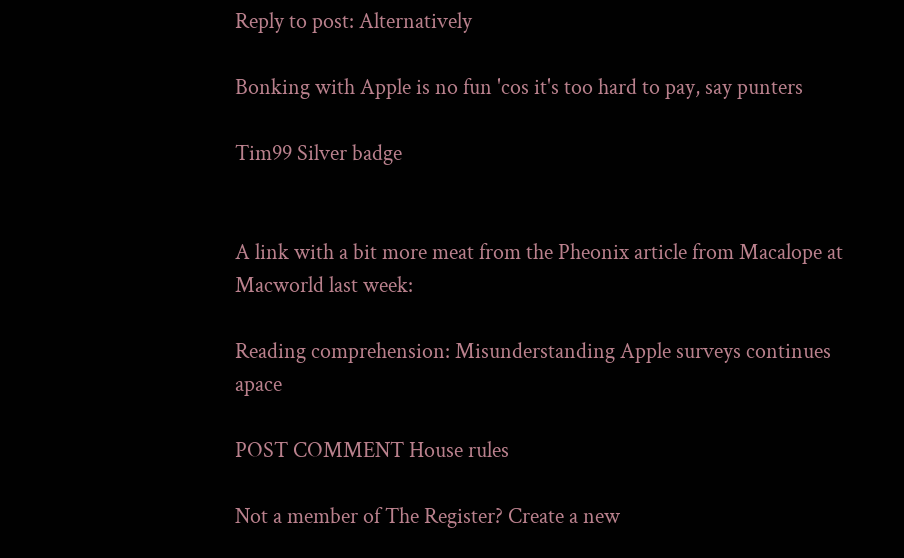Reply to post: Alternatively

Bonking with Apple is no fun 'cos it's too hard to pay, say punters

Tim99 Silver badge


A link with a bit more meat from the Pheonix article from Macalope at Macworld last week:

Reading comprehension: Misunderstanding Apple surveys continues apace

POST COMMENT House rules

Not a member of The Register? Create a new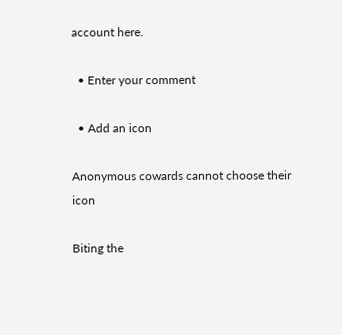account here.

  • Enter your comment

  • Add an icon

Anonymous cowards cannot choose their icon

Biting the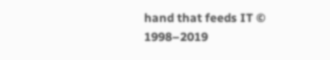hand that feeds IT © 1998–2019